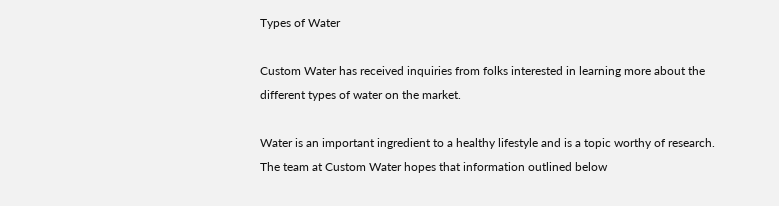Types of Water

Custom Water has received inquiries from folks interested in learning more about the different types of water on the market.

Water is an important ingredient to a healthy lifestyle and is a topic worthy of research. The team at Custom Water hopes that information outlined below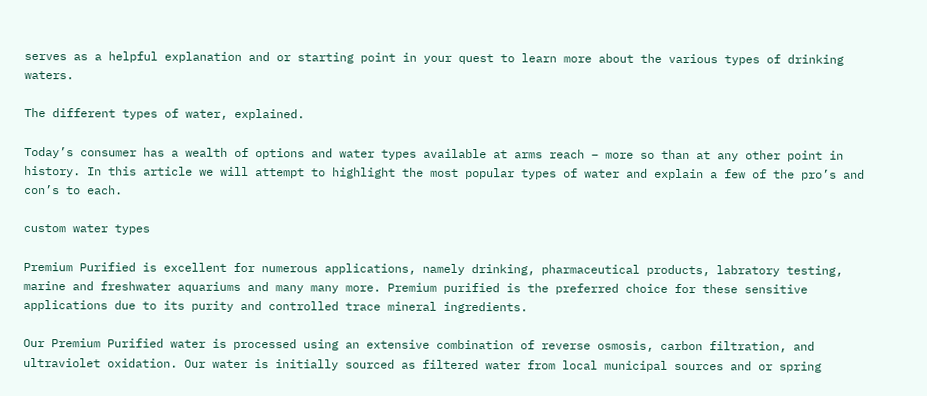serves as a helpful explanation and or starting point in your quest to learn more about the various types of drinking waters.

The different types of water, explained.

Today’s consumer has a wealth of options and water types available at arms reach – more so than at any other point in history. In this article we will attempt to highlight the most popular types of water and explain a few of the pro’s and con’s to each.

custom water types

Premium Purified is excellent for numerous applications, namely drinking, pharmaceutical products, labratory testing, marine and freshwater aquariums and many many more. Premium purified is the preferred choice for these sensitive applications due to its purity and controlled trace mineral ingredients.

Our Premium Purified water is processed using an extensive combination of reverse osmosis, carbon filtration, and ultraviolet oxidation. Our water is initially sourced as filtered water from local municipal sources and or spring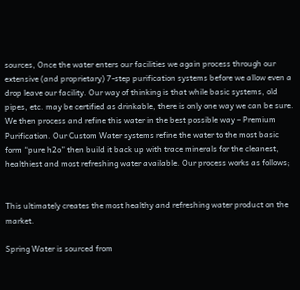sources, Once the water enters our facilities we again process through our extensive (and proprietary) 7-step purification systems before we allow even a drop leave our facility. Our way of thinking is that while basic systems, old pipes, etc. may be certified as drinkable, there is only one way we can be sure. We then process and refine this water in the best possible way – Premium Purification. Our Custom Water systems refine the water to the most basic form “pure h2o” then build it back up with trace minerals for the cleanest, healthiest and most refreshing water available. Our process works as follows;


This ultimately creates the most healthy and refreshing water product on the market.

Spring Water is sourced from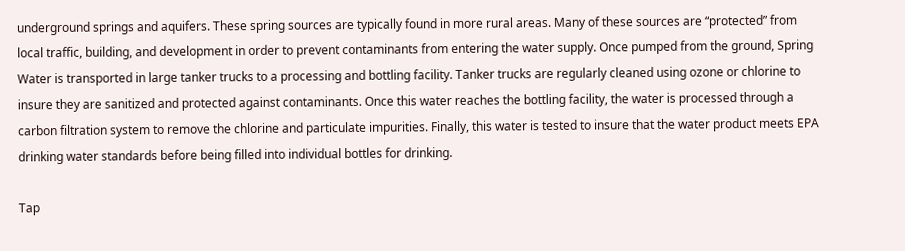underground springs and aquifers. These spring sources are typically found in more rural areas. Many of these sources are “protected” from local traffic, building, and development in order to prevent contaminants from entering the water supply. Once pumped from the ground, Spring Water is transported in large tanker trucks to a processing and bottling facility. Tanker trucks are regularly cleaned using ozone or chlorine to insure they are sanitized and protected against contaminants. Once this water reaches the bottling facility, the water is processed through a carbon filtration system to remove the chlorine and particulate impurities. Finally, this water is tested to insure that the water product meets EPA drinking water standards before being filled into individual bottles for drinking.

Tap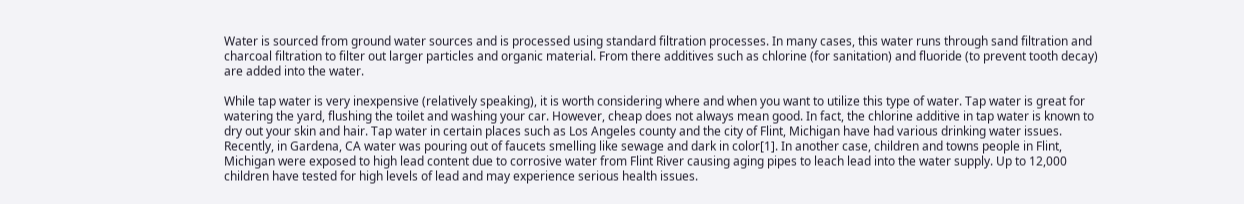Water is sourced from ground water sources and is processed using standard filtration processes. In many cases, this water runs through sand filtration and charcoal filtration to filter out larger particles and organic material. From there additives such as chlorine (for sanitation) and fluoride (to prevent tooth decay) are added into the water.

While tap water is very inexpensive (relatively speaking), it is worth considering where and when you want to utilize this type of water. Tap water is great for watering the yard, flushing the toilet and washing your car. However, cheap does not always mean good. In fact, the chlorine additive in tap water is known to dry out your skin and hair. Tap water in certain places such as Los Angeles county and the city of Flint, Michigan have had various drinking water issues. Recently, in Gardena, CA water was pouring out of faucets smelling like sewage and dark in color[1]. In another case, children and towns people in Flint, Michigan were exposed to high lead content due to corrosive water from Flint River causing aging pipes to leach lead into the water supply. Up to 12,000 children have tested for high levels of lead and may experience serious health issues.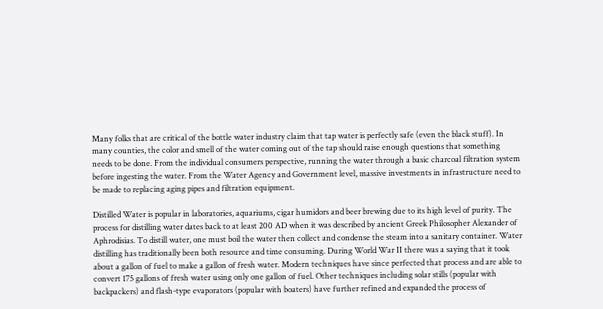Many folks that are critical of the bottle water industry claim that tap water is perfectly safe (even the black stuff). In many counties, the color and smell of the water coming out of the tap should raise enough questions that something needs to be done. From the individual consumers perspective, running the water through a basic charcoal filtration system before ingesting the water. From the Water Agency and Government level, massive investments in infrastructure need to be made to replacing aging pipes and filtration equipment.

Distilled Water is popular in laboratories, aquariums, cigar humidors and beer brewing due to its high level of purity. The process for distilling water dates back to at least 200 AD when it was described by ancient Greek Philosopher Alexander of Aphrodisias. To distill water, one must boil the water then collect and condense the steam into a sanitary container. Water distilling has traditionally been both resource and time consuming. During World War II there was a saying that it took about a gallon of fuel to make a gallon of fresh water. Modern techniques have since perfected that process and are able to convert 175 gallons of fresh water using only one gallon of fuel. Other techniques including solar stills (popular with backpackers) and flash-type evaporators (popular with boaters) have further refined and expanded the process of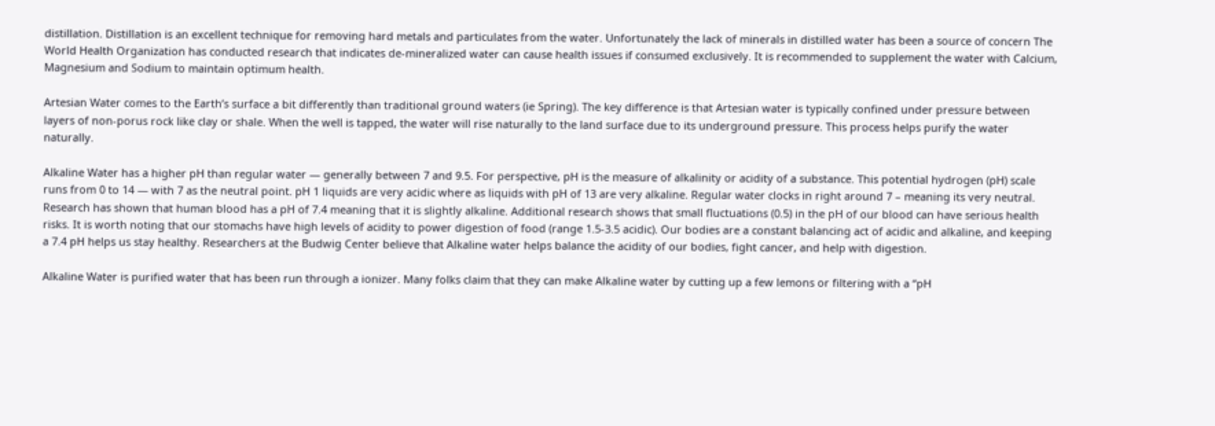distillation. Distillation is an excellent technique for removing hard metals and particulates from the water. Unfortunately the lack of minerals in distilled water has been a source of concern The World Health Organization has conducted research that indicates de-mineralized water can cause health issues if consumed exclusively. It is recommended to supplement the water with Calcium, Magnesium and Sodium to maintain optimum health.

Artesian Water comes to the Earth’s surface a bit differently than traditional ground waters (ie Spring). The key difference is that Artesian water is typically confined under pressure between layers of non-porus rock like clay or shale. When the well is tapped, the water will rise naturally to the land surface due to its underground pressure. This process helps purify the water naturally.

Alkaline Water has a higher pH than regular water — generally between 7 and 9.5. For perspective, pH is the measure of alkalinity or acidity of a substance. This potential hydrogen (pH) scale runs from 0 to 14 — with 7 as the neutral point. pH 1 liquids are very acidic where as liquids with pH of 13 are very alkaline. Regular water clocks in right around 7 – meaning its very neutral. Research has shown that human blood has a pH of 7.4 meaning that it is slightly alkaline. Additional research shows that small fluctuations (0.5) in the pH of our blood can have serious health risks. It is worth noting that our stomachs have high levels of acidity to power digestion of food (range 1.5-3.5 acidic). Our bodies are a constant balancing act of acidic and alkaline, and keeping a 7.4 pH helps us stay healthy. Researchers at the Budwig Center believe that Alkaline water helps balance the acidity of our bodies, fight cancer, and help with digestion.

Alkaline Water is purified water that has been run through a ionizer. Many folks claim that they can make Alkaline water by cutting up a few lemons or filtering with a “pH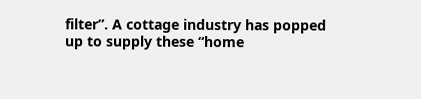filter”. A cottage industry has popped up to supply these “home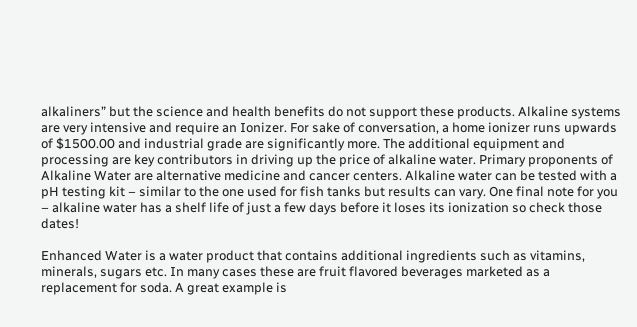alkaliners” but the science and health benefits do not support these products. Alkaline systems are very intensive and require an Ionizer. For sake of conversation, a home ionizer runs upwards of $1500.00 and industrial grade are significantly more. The additional equipment and processing are key contributors in driving up the price of alkaline water. Primary proponents of Alkaline Water are alternative medicine and cancer centers. Alkaline water can be tested with a pH testing kit – similar to the one used for fish tanks but results can vary. One final note for you – alkaline water has a shelf life of just a few days before it loses its ionization so check those dates!

Enhanced Water is a water product that contains additional ingredients such as vitamins, minerals, sugars etc. In many cases these are fruit flavored beverages marketed as a replacement for soda. A great example is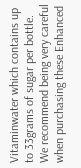Vitaminwater which contains up to 33grams of sugar per bottle. We recommend being very careful when purchasing these Enhanced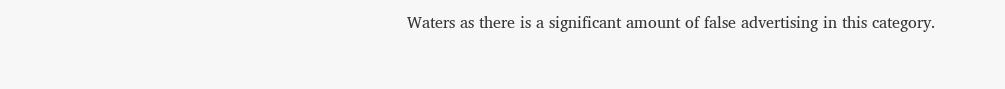Waters as there is a significant amount of false advertising in this category.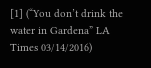[1] (“You don’t drink the water in Gardena” LA Times 03/14/2016)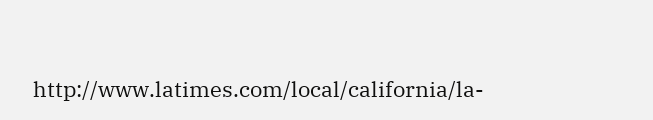http://www.latimes.com/local/california/la-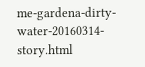me-gardena-dirty-water-20160314-story.html